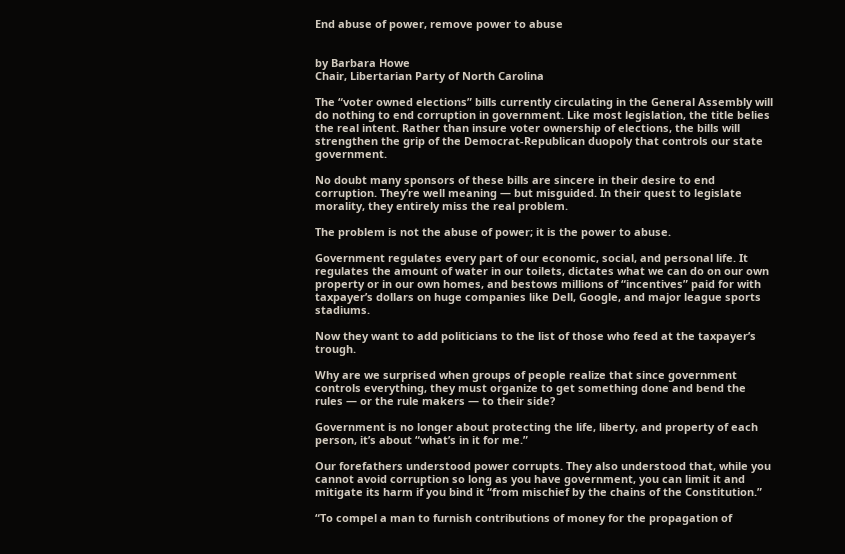End abuse of power, remove power to abuse


by Barbara Howe
Chair, Libertarian Party of North Carolina

The “voter owned elections” bills currently circulating in the General Assembly will do nothing to end corruption in government. Like most legislation, the title belies the real intent. Rather than insure voter ownership of elections, the bills will strengthen the grip of the Democrat-Republican duopoly that controls our state government.

No doubt many sponsors of these bills are sincere in their desire to end corruption. They’re well meaning — but misguided. In their quest to legislate morality, they entirely miss the real problem.

The problem is not the abuse of power; it is the power to abuse.

Government regulates every part of our economic, social, and personal life. It regulates the amount of water in our toilets, dictates what we can do on our own property or in our own homes, and bestows millions of “incentives” paid for with taxpayer’s dollars on huge companies like Dell, Google, and major league sports stadiums.

Now they want to add politicians to the list of those who feed at the taxpayer’s trough.

Why are we surprised when groups of people realize that since government controls everything, they must organize to get something done and bend the rules — or the rule makers — to their side?

Government is no longer about protecting the life, liberty, and property of each person, it’s about “what’s in it for me.”

Our forefathers understood power corrupts. They also understood that, while you cannot avoid corruption so long as you have government, you can limit it and mitigate its harm if you bind it “from mischief by the chains of the Constitution.”

“To compel a man to furnish contributions of money for the propagation of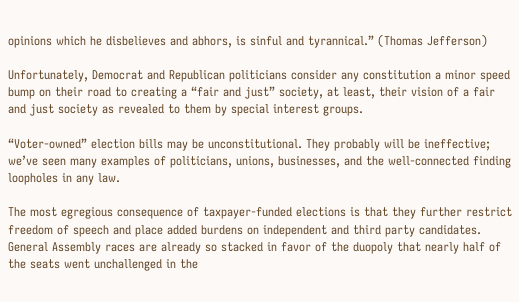opinions which he disbelieves and abhors, is sinful and tyrannical.” (Thomas Jefferson)

Unfortunately, Democrat and Republican politicians consider any constitution a minor speed bump on their road to creating a “fair and just” society, at least, their vision of a fair and just society as revealed to them by special interest groups.

“Voter-owned” election bills may be unconstitutional. They probably will be ineffective; we’ve seen many examples of politicians, unions, businesses, and the well-connected finding loopholes in any law.

The most egregious consequence of taxpayer-funded elections is that they further restrict freedom of speech and place added burdens on independent and third party candidates. General Assembly races are already so stacked in favor of the duopoly that nearly half of the seats went unchallenged in the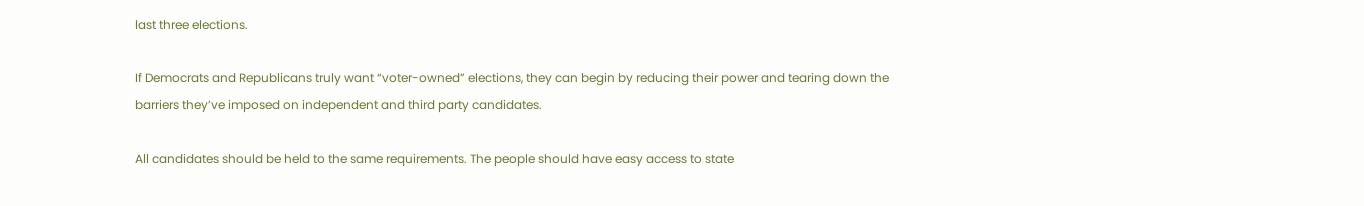last three elections.

If Democrats and Republicans truly want “voter-owned” elections, they can begin by reducing their power and tearing down the barriers they’ve imposed on independent and third party candidates.

All candidates should be held to the same requirements. The people should have easy access to state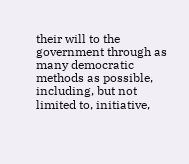their will to the government through as many democratic methods as possible, including, but not limited to, initiative,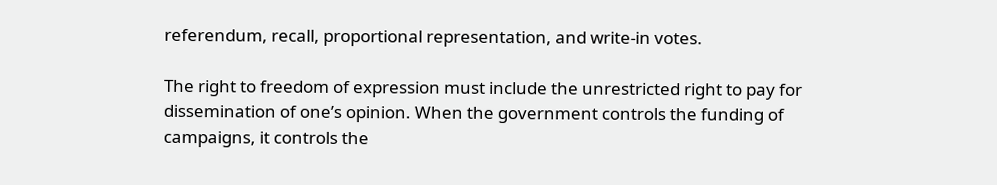referendum, recall, proportional representation, and write-in votes.

The right to freedom of expression must include the unrestricted right to pay for dissemination of one’s opinion. When the government controls the funding of campaigns, it controls the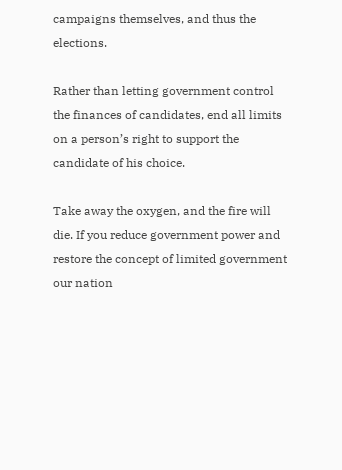campaigns themselves, and thus the elections.

Rather than letting government control the finances of candidates, end all limits on a person’s right to support the candidate of his choice.

Take away the oxygen, and the fire will die. If you reduce government power and restore the concept of limited government our nation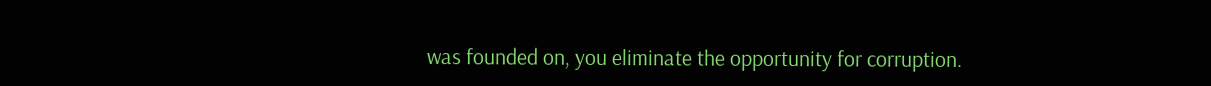was founded on, you eliminate the opportunity for corruption.